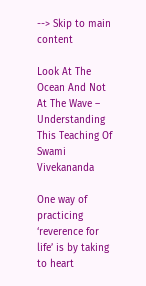--> Skip to main content

Look At The Ocean And Not At The Wave – Understanding This Teaching Of Swami Vivekananda

One way of practicing ‘reverence for life’ is by taking to heart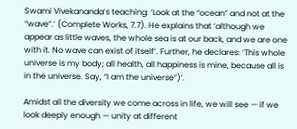Swami Vivekananda’s teaching: ‘Look at the “ocean” and not at the “wave”.’ (Complete Works, 7.7). He explains that ‘although we appear as little waves, the whole sea is at our back, and we are one with it. No wave can exist of itself’. Further, he declares: ‘This whole universe is my body; all health, all happiness is mine, because all is in the universe. Say, “I am the universe”)’.

Amidst all the diversity we come across in life, we will see — if we look deeply enough — unity at different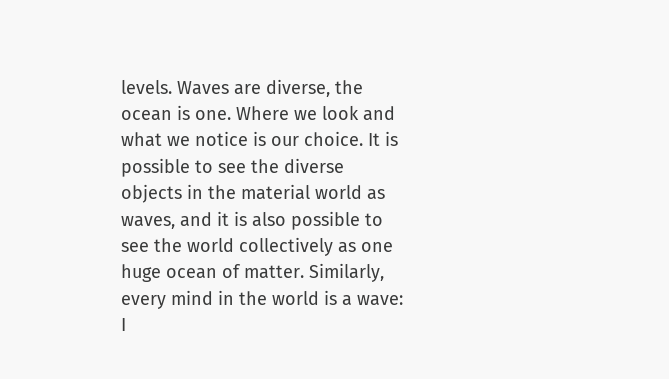levels. Waves are diverse, the ocean is one. Where we look and what we notice is our choice. It is possible to see the diverse objects in the material world as waves, and it is also possible to see the world collectively as one huge ocean of matter. Similarly, every mind in the world is a wave: I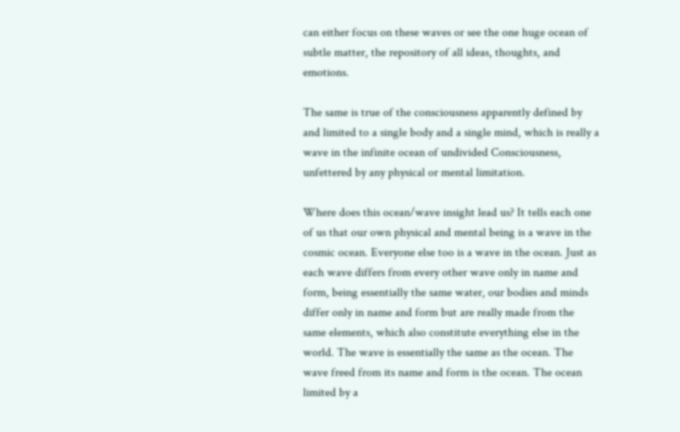can either focus on these waves or see the one huge ocean of subtle matter, the repository of all ideas, thoughts, and emotions.

The same is true of the consciousness apparently defined by and limited to a single body and a single mind, which is really a wave in the infinite ocean of undivided Consciousness, unfettered by any physical or mental limitation.

Where does this ocean/wave insight lead us? It tells each one of us that our own physical and mental being is a wave in the cosmic ocean. Everyone else too is a wave in the ocean. Just as each wave differs from every other wave only in name and form, being essentially the same water, our bodies and minds differ only in name and form but are really made from the same elements, which also constitute everything else in the world. The wave is essentially the same as the ocean. The wave freed from its name and form is the ocean. The ocean limited by a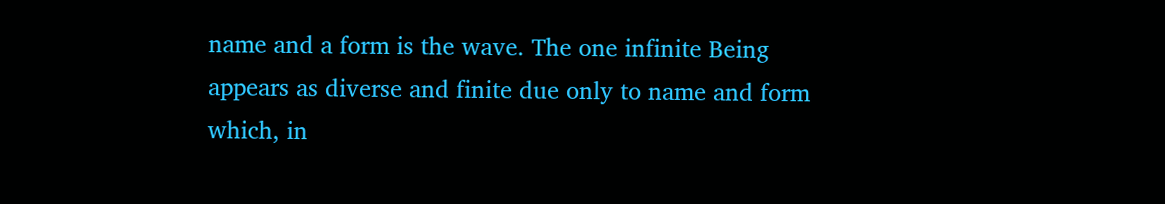name and a form is the wave. The one infinite Being appears as diverse and finite due only to name and form which, in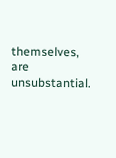themselves, are unsubstantial.